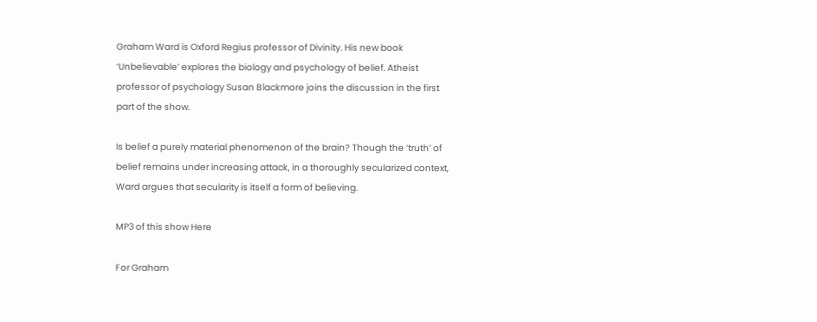Graham Ward is Oxford Regius professor of Divinity. His new book ‘Unbelievable’ explores the biology and psychology of belief. Atheist professor of psychology Susan Blackmore joins the discussion in the first part of the show.

Is belief a purely material phenomenon of the brain? Though the ‘truth’ of belief remains under increasing attack, in a thoroughly secularized context, Ward argues that secularity is itself a form of believing.

MP3 of this show Here

For Graham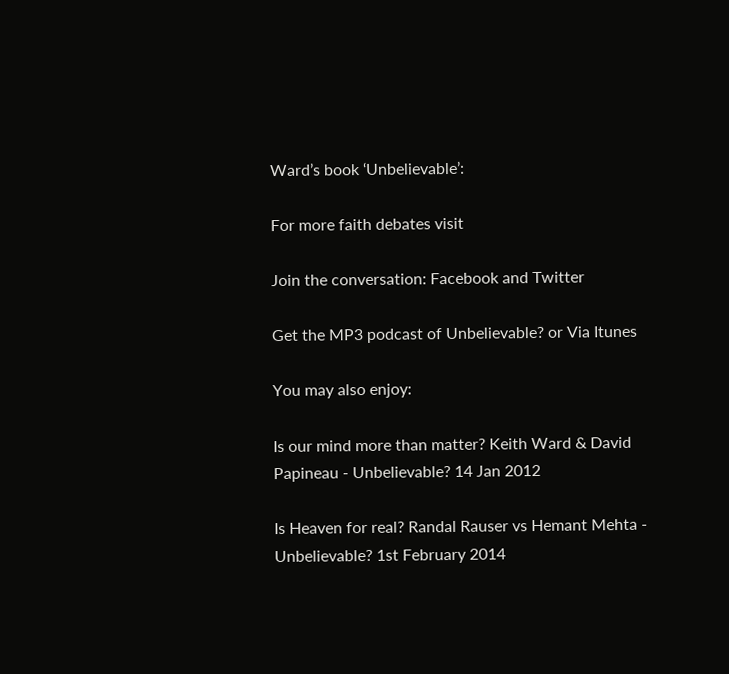Ward’s book ‘Unbelievable’:

For more faith debates visit

Join the conversation: Facebook and Twitter

Get the MP3 podcast of Unbelievable? or Via Itunes

You may also enjoy:

Is our mind more than matter? Keith Ward & David Papineau - Unbelievable? 14 Jan 2012

Is Heaven for real? Randal Rauser vs Hemant Mehta - Unbelievable? 1st February 2014